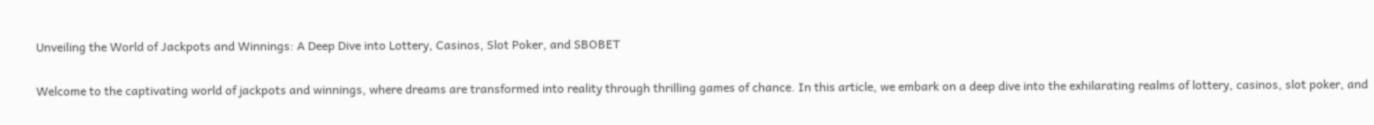Unveiling the World of Jackpots and Winnings: A Deep Dive into Lottery, Casinos, Slot Poker, and SBOBET

Welcome to the captivating world of jackpots and winnings, where dreams are transformed into reality through thrilling games of chance. In this article, we embark on a deep dive into the exhilarating realms of lottery, casinos, slot poker, and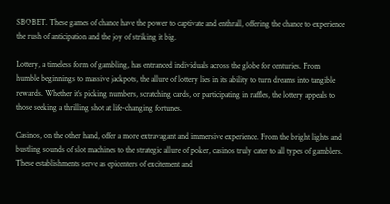SBOBET. These games of chance have the power to captivate and enthrall, offering the chance to experience the rush of anticipation and the joy of striking it big.

Lottery, a timeless form of gambling, has entranced individuals across the globe for centuries. From humble beginnings to massive jackpots, the allure of lottery lies in its ability to turn dreams into tangible rewards. Whether it’s picking numbers, scratching cards, or participating in raffles, the lottery appeals to those seeking a thrilling shot at life-changing fortunes.

Casinos, on the other hand, offer a more extravagant and immersive experience. From the bright lights and bustling sounds of slot machines to the strategic allure of poker, casinos truly cater to all types of gamblers. These establishments serve as epicenters of excitement and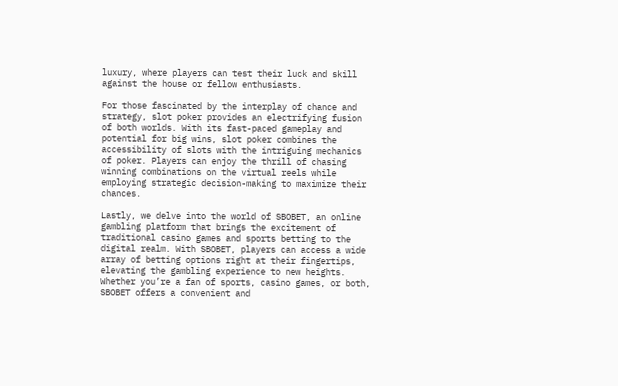luxury, where players can test their luck and skill against the house or fellow enthusiasts.

For those fascinated by the interplay of chance and strategy, slot poker provides an electrifying fusion of both worlds. With its fast-paced gameplay and potential for big wins, slot poker combines the accessibility of slots with the intriguing mechanics of poker. Players can enjoy the thrill of chasing winning combinations on the virtual reels while employing strategic decision-making to maximize their chances.

Lastly, we delve into the world of SBOBET, an online gambling platform that brings the excitement of traditional casino games and sports betting to the digital realm. With SBOBET, players can access a wide array of betting options right at their fingertips, elevating the gambling experience to new heights. Whether you’re a fan of sports, casino games, or both, SBOBET offers a convenient and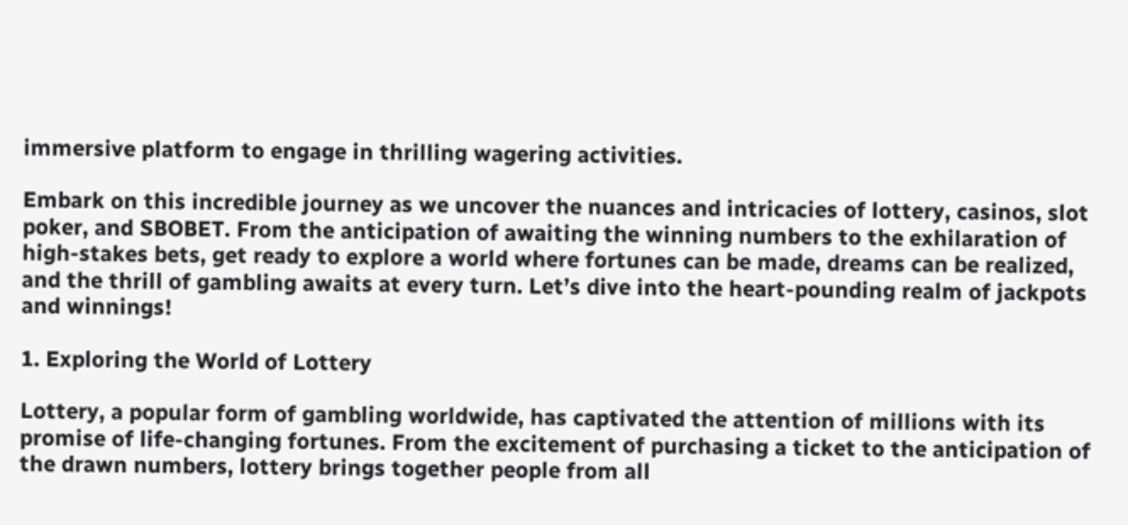immersive platform to engage in thrilling wagering activities.

Embark on this incredible journey as we uncover the nuances and intricacies of lottery, casinos, slot poker, and SBOBET. From the anticipation of awaiting the winning numbers to the exhilaration of high-stakes bets, get ready to explore a world where fortunes can be made, dreams can be realized, and the thrill of gambling awaits at every turn. Let’s dive into the heart-pounding realm of jackpots and winnings!

1. Exploring the World of Lottery

Lottery, a popular form of gambling worldwide, has captivated the attention of millions with its promise of life-changing fortunes. From the excitement of purchasing a ticket to the anticipation of the drawn numbers, lottery brings together people from all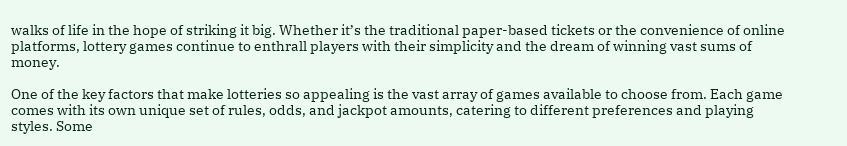walks of life in the hope of striking it big. Whether it’s the traditional paper-based tickets or the convenience of online platforms, lottery games continue to enthrall players with their simplicity and the dream of winning vast sums of money.

One of the key factors that make lotteries so appealing is the vast array of games available to choose from. Each game comes with its own unique set of rules, odds, and jackpot amounts, catering to different preferences and playing styles. Some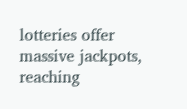lotteries offer massive jackpots, reaching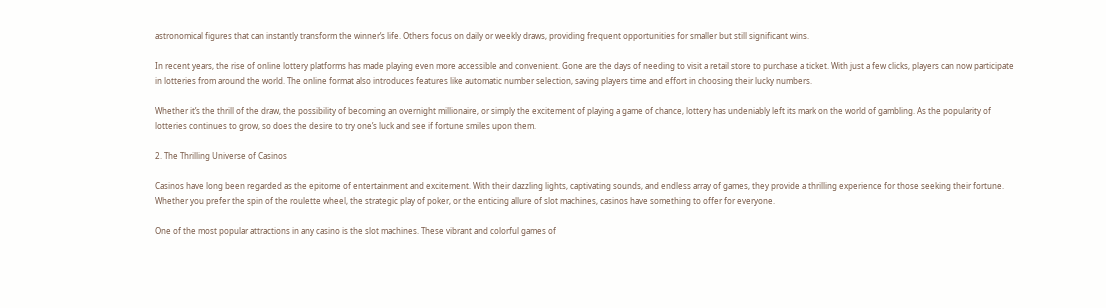astronomical figures that can instantly transform the winner’s life. Others focus on daily or weekly draws, providing frequent opportunities for smaller but still significant wins.

In recent years, the rise of online lottery platforms has made playing even more accessible and convenient. Gone are the days of needing to visit a retail store to purchase a ticket. With just a few clicks, players can now participate in lotteries from around the world. The online format also introduces features like automatic number selection, saving players time and effort in choosing their lucky numbers.

Whether it’s the thrill of the draw, the possibility of becoming an overnight millionaire, or simply the excitement of playing a game of chance, lottery has undeniably left its mark on the world of gambling. As the popularity of lotteries continues to grow, so does the desire to try one’s luck and see if fortune smiles upon them.

2. The Thrilling Universe of Casinos

Casinos have long been regarded as the epitome of entertainment and excitement. With their dazzling lights, captivating sounds, and endless array of games, they provide a thrilling experience for those seeking their fortune. Whether you prefer the spin of the roulette wheel, the strategic play of poker, or the enticing allure of slot machines, casinos have something to offer for everyone.

One of the most popular attractions in any casino is the slot machines. These vibrant and colorful games of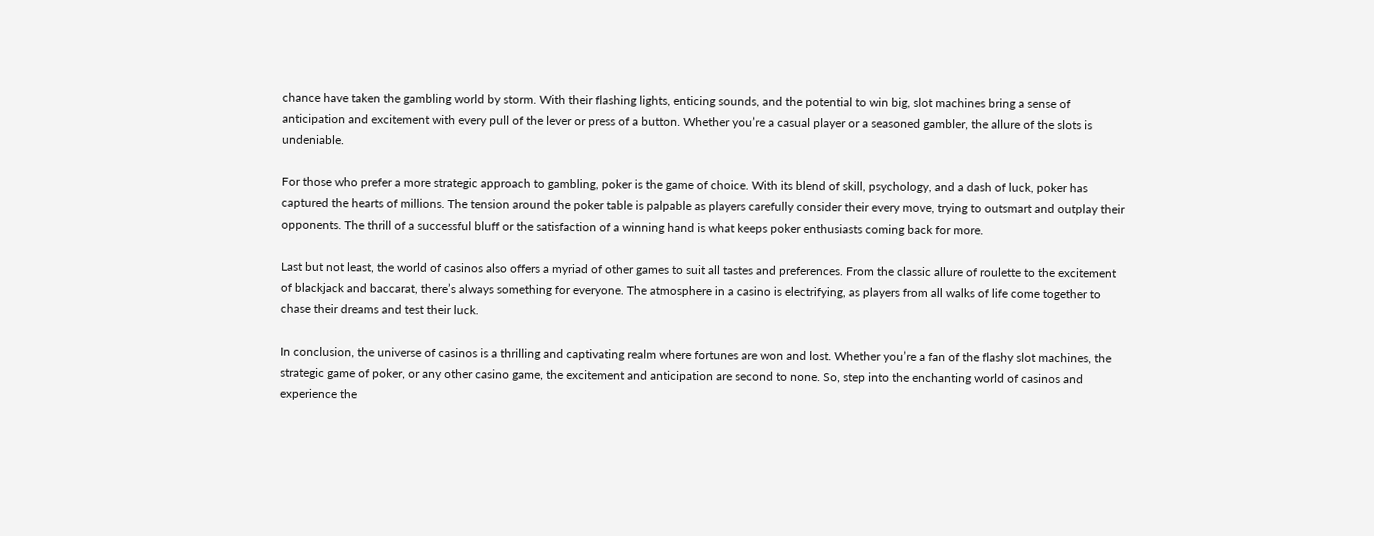chance have taken the gambling world by storm. With their flashing lights, enticing sounds, and the potential to win big, slot machines bring a sense of anticipation and excitement with every pull of the lever or press of a button. Whether you’re a casual player or a seasoned gambler, the allure of the slots is undeniable.

For those who prefer a more strategic approach to gambling, poker is the game of choice. With its blend of skill, psychology, and a dash of luck, poker has captured the hearts of millions. The tension around the poker table is palpable as players carefully consider their every move, trying to outsmart and outplay their opponents. The thrill of a successful bluff or the satisfaction of a winning hand is what keeps poker enthusiasts coming back for more.

Last but not least, the world of casinos also offers a myriad of other games to suit all tastes and preferences. From the classic allure of roulette to the excitement of blackjack and baccarat, there’s always something for everyone. The atmosphere in a casino is electrifying, as players from all walks of life come together to chase their dreams and test their luck.

In conclusion, the universe of casinos is a thrilling and captivating realm where fortunes are won and lost. Whether you’re a fan of the flashy slot machines, the strategic game of poker, or any other casino game, the excitement and anticipation are second to none. So, step into the enchanting world of casinos and experience the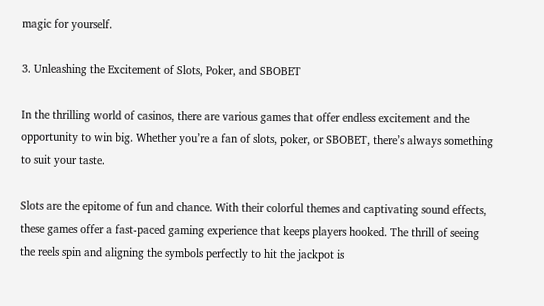magic for yourself.

3. Unleashing the Excitement of Slots, Poker, and SBOBET

In the thrilling world of casinos, there are various games that offer endless excitement and the opportunity to win big. Whether you’re a fan of slots, poker, or SBOBET, there’s always something to suit your taste.

Slots are the epitome of fun and chance. With their colorful themes and captivating sound effects, these games offer a fast-paced gaming experience that keeps players hooked. The thrill of seeing the reels spin and aligning the symbols perfectly to hit the jackpot is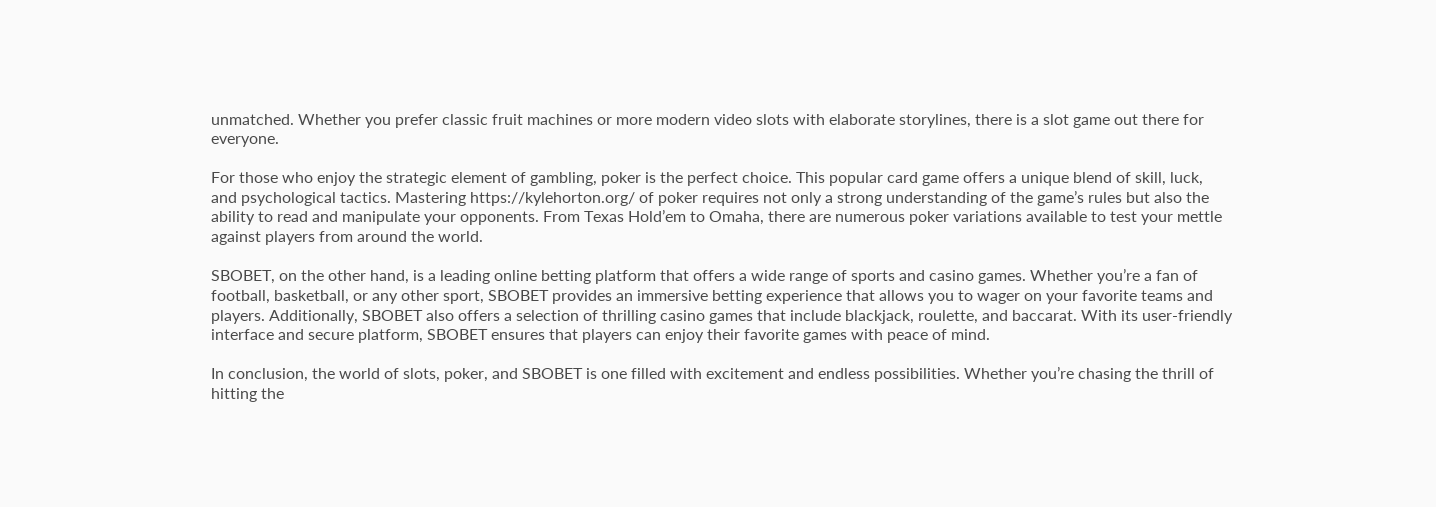unmatched. Whether you prefer classic fruit machines or more modern video slots with elaborate storylines, there is a slot game out there for everyone.

For those who enjoy the strategic element of gambling, poker is the perfect choice. This popular card game offers a unique blend of skill, luck, and psychological tactics. Mastering https://kylehorton.org/ of poker requires not only a strong understanding of the game’s rules but also the ability to read and manipulate your opponents. From Texas Hold’em to Omaha, there are numerous poker variations available to test your mettle against players from around the world.

SBOBET, on the other hand, is a leading online betting platform that offers a wide range of sports and casino games. Whether you’re a fan of football, basketball, or any other sport, SBOBET provides an immersive betting experience that allows you to wager on your favorite teams and players. Additionally, SBOBET also offers a selection of thrilling casino games that include blackjack, roulette, and baccarat. With its user-friendly interface and secure platform, SBOBET ensures that players can enjoy their favorite games with peace of mind.

In conclusion, the world of slots, poker, and SBOBET is one filled with excitement and endless possibilities. Whether you’re chasing the thrill of hitting the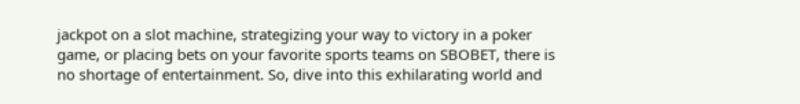jackpot on a slot machine, strategizing your way to victory in a poker game, or placing bets on your favorite sports teams on SBOBET, there is no shortage of entertainment. So, dive into this exhilarating world and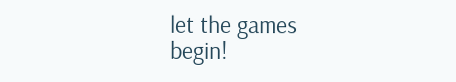let the games begin!